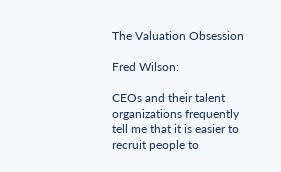The Valuation Obsession

Fred Wilson:

CEOs and their talent organizations frequently tell me that it is easier to recruit people to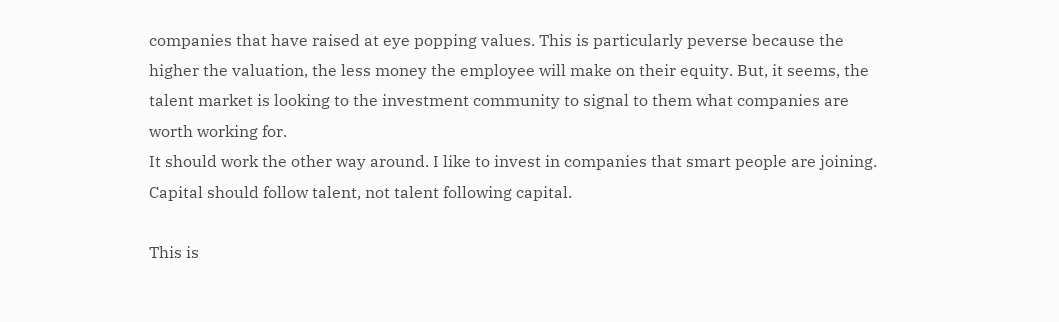companies that have raised at eye popping values. This is particularly peverse because the higher the valuation, the less money the employee will make on their equity. But, it seems, the talent market is looking to the investment community to signal to them what companies are worth working for.
It should work the other way around. I like to invest in companies that smart people are joining. Capital should follow talent, not talent following capital.

This is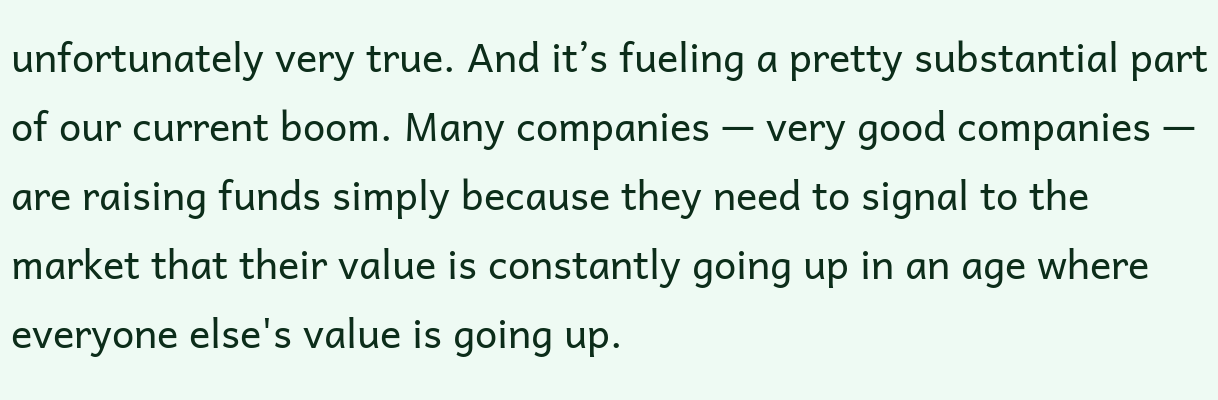unfortunately very true. And it’s fueling a pretty substantial part of our current boom. Many companies — very good companies — are raising funds simply because they need to signal to the market that their value is constantly going up in an age where everyone else's value is going up.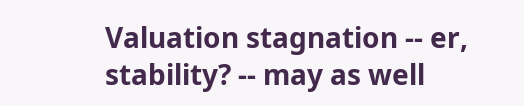Valuation stagnation -- er, stability? -- may as well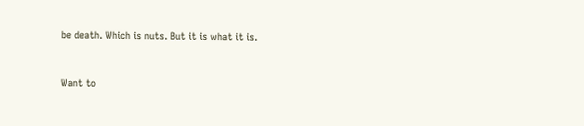be death. Which is nuts. But it is what it is.


Want to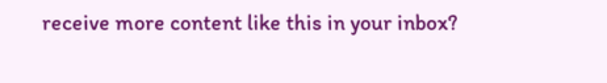receive more content like this in your inbox?